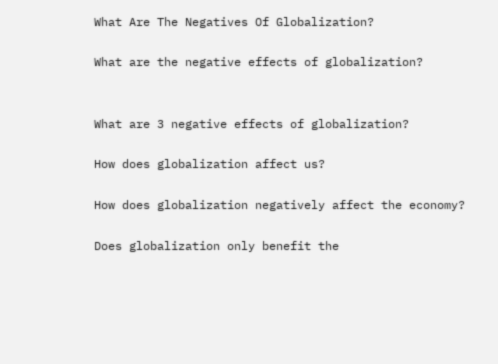What Are The Negatives Of Globalization?

What are the negative effects of globalization?


What are 3 negative effects of globalization?

How does globalization affect us?

How does globalization negatively affect the economy?

Does globalization only benefit the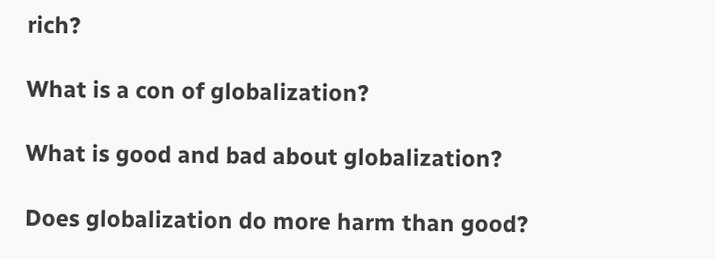rich?

What is a con of globalization?

What is good and bad about globalization?

Does globalization do more harm than good?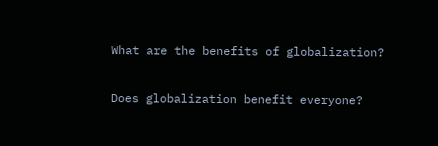What are the benefits of globalization?

Does globalization benefit everyone?